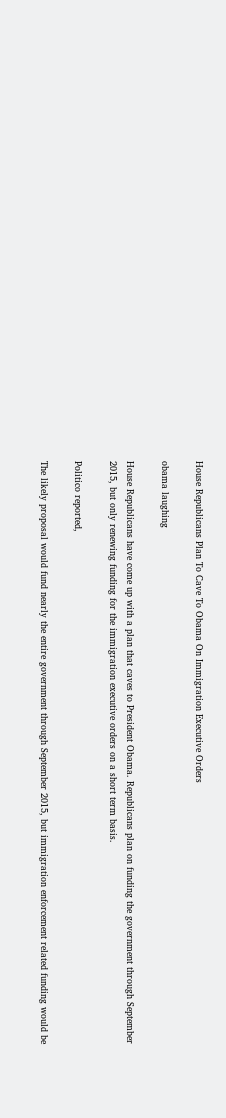House Republicans Plan To Cave To Obama On Immigration Executive Orders

obama laughing

House Republicans have come up with a plan that caves to President Obama. Republicans plan on funding the government through September 2015, but only renewing funding for the immigration executive orders on a short term basis.

Politico reported,

The likely proposal would fund nearly the entire government through September 2015, but immigration enforcement related funding would be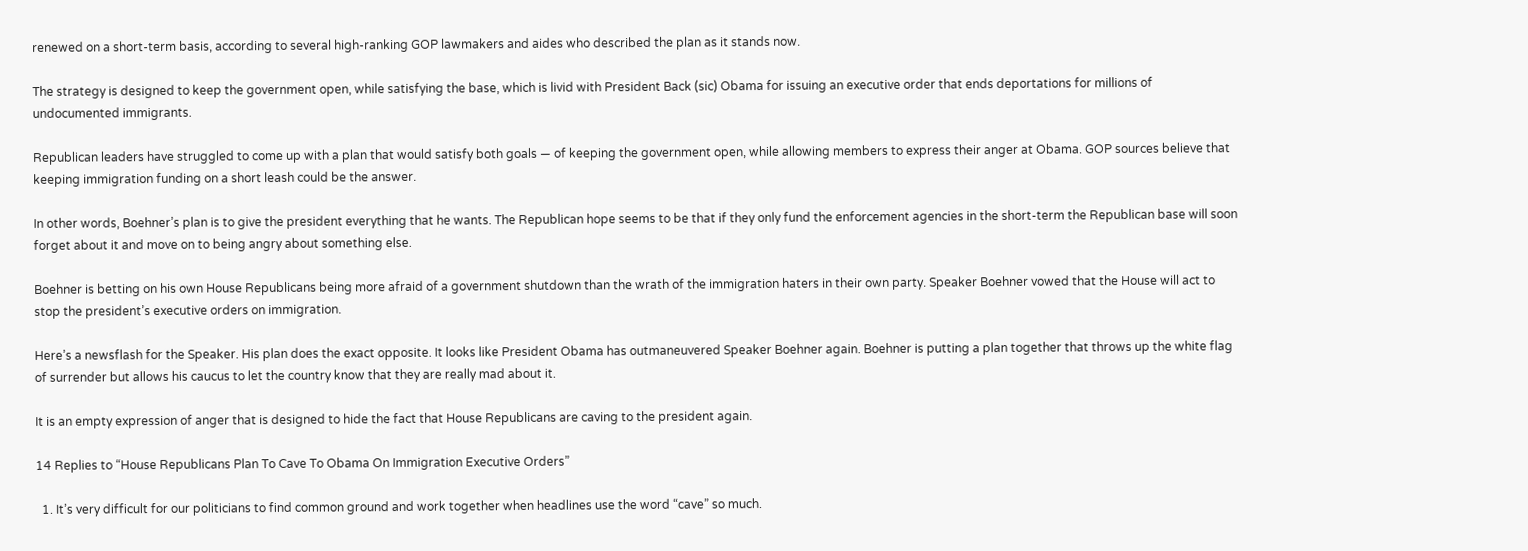renewed on a short-term basis, according to several high-ranking GOP lawmakers and aides who described the plan as it stands now.

The strategy is designed to keep the government open, while satisfying the base, which is livid with President Back (sic) Obama for issuing an executive order that ends deportations for millions of undocumented immigrants.

Republican leaders have struggled to come up with a plan that would satisfy both goals — of keeping the government open, while allowing members to express their anger at Obama. GOP sources believe that keeping immigration funding on a short leash could be the answer.

In other words, Boehner’s plan is to give the president everything that he wants. The Republican hope seems to be that if they only fund the enforcement agencies in the short-term the Republican base will soon forget about it and move on to being angry about something else.

Boehner is betting on his own House Republicans being more afraid of a government shutdown than the wrath of the immigration haters in their own party. Speaker Boehner vowed that the House will act to stop the president’s executive orders on immigration.

Here’s a newsflash for the Speaker. His plan does the exact opposite. It looks like President Obama has outmaneuvered Speaker Boehner again. Boehner is putting a plan together that throws up the white flag of surrender but allows his caucus to let the country know that they are really mad about it.

It is an empty expression of anger that is designed to hide the fact that House Republicans are caving to the president again.

14 Replies to “House Republicans Plan To Cave To Obama On Immigration Executive Orders”

  1. It’s very difficult for our politicians to find common ground and work together when headlines use the word “cave” so much.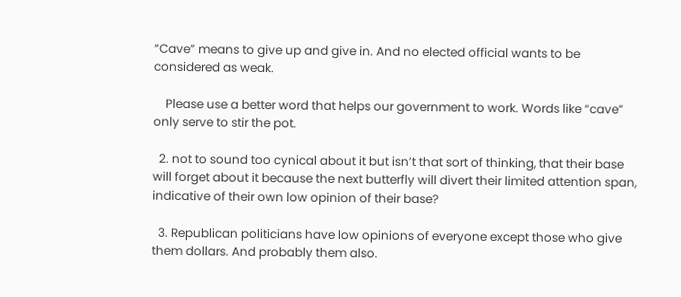“Cave” means to give up and give in. And no elected official wants to be considered as weak.

    Please use a better word that helps our government to work. Words like “cave” only serve to stir the pot.

  2. not to sound too cynical about it but isn’t that sort of thinking, that their base will forget about it because the next butterfly will divert their limited attention span, indicative of their own low opinion of their base?

  3. Republican politicians have low opinions of everyone except those who give them dollars. And probably them also.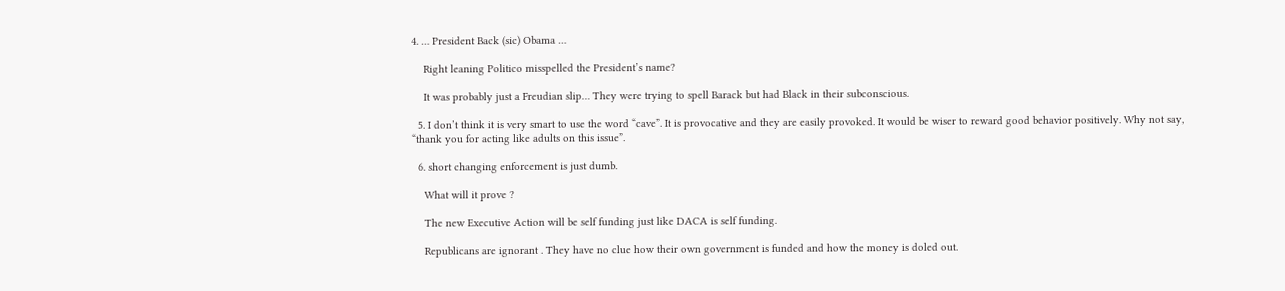4. … President Back (sic) Obama …

    Right leaning Politico misspelled the President’s name?

    It was probably just a Freudian slip… They were trying to spell Barack but had Black in their subconscious.

  5. I don’t think it is very smart to use the word “cave”. It is provocative and they are easily provoked. It would be wiser to reward good behavior positively. Why not say, “thank you for acting like adults on this issue”.

  6. short changing enforcement is just dumb.

    What will it prove ?

    The new Executive Action will be self funding just like DACA is self funding.

    Republicans are ignorant . They have no clue how their own government is funded and how the money is doled out.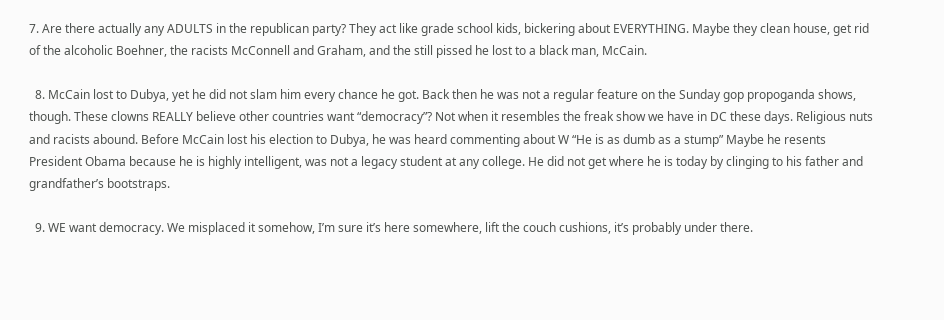7. Are there actually any ADULTS in the republican party? They act like grade school kids, bickering about EVERYTHING. Maybe they clean house, get rid of the alcoholic Boehner, the racists McConnell and Graham, and the still pissed he lost to a black man, McCain.

  8. McCain lost to Dubya, yet he did not slam him every chance he got. Back then he was not a regular feature on the Sunday gop propoganda shows, though. These clowns REALLY believe other countries want “democracy”? Not when it resembles the freak show we have in DC these days. Religious nuts and racists abound. Before McCain lost his election to Dubya, he was heard commenting about W “He is as dumb as a stump” Maybe he resents President Obama because he is highly intelligent, was not a legacy student at any college. He did not get where he is today by clinging to his father and grandfather’s bootstraps.

  9. WE want democracy. We misplaced it somehow, I’m sure it’s here somewhere, lift the couch cushions, it’s probably under there.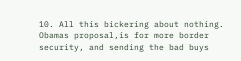10. All this bickering about nothing. Obamas proposal,is for more border security, and sending the bad buys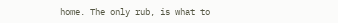home. The only rub, is what to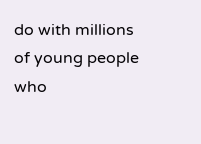do with millions of young people who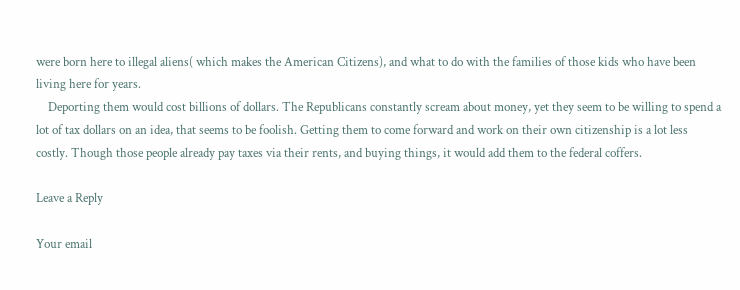were born here to illegal aliens( which makes the American Citizens), and what to do with the families of those kids who have been living here for years.
    Deporting them would cost billions of dollars. The Republicans constantly scream about money, yet they seem to be willing to spend a lot of tax dollars on an idea, that seems to be foolish. Getting them to come forward and work on their own citizenship is a lot less costly. Though those people already pay taxes via their rents, and buying things, it would add them to the federal coffers.

Leave a Reply

Your email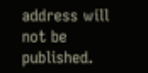address will not be published.